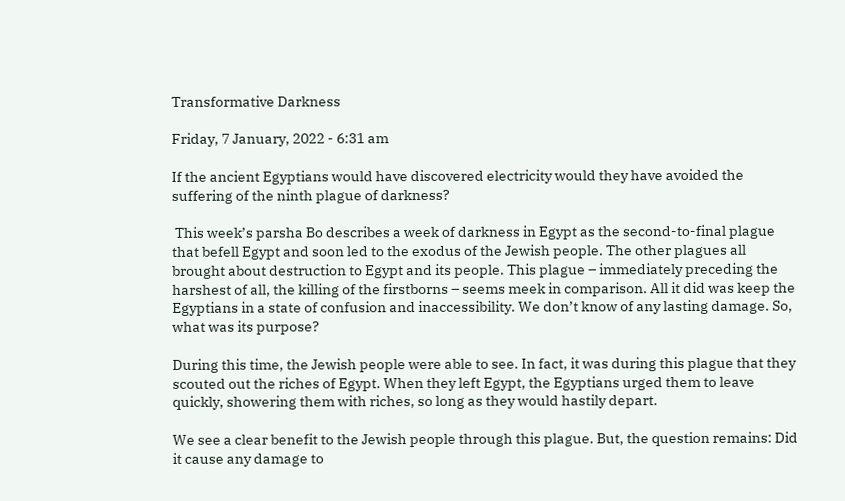Transformative Darkness

Friday, 7 January, 2022 - 6:31 am

If the ancient Egyptians would have discovered electricity would they have avoided the suffering of the ninth plague of darkness?

 This week’s parsha Bo describes a week of darkness in Egypt as the second-to-final plague that befell Egypt and soon led to the exodus of the Jewish people. The other plagues all brought about destruction to Egypt and its people. This plague – immediately preceding the harshest of all, the killing of the firstborns – seems meek in comparison. All it did was keep the Egyptians in a state of confusion and inaccessibility. We don’t know of any lasting damage. So, what was its purpose?

During this time, the Jewish people were able to see. In fact, it was during this plague that they scouted out the riches of Egypt. When they left Egypt, the Egyptians urged them to leave quickly, showering them with riches, so long as they would hastily depart.

We see a clear benefit to the Jewish people through this plague. But, the question remains: Did it cause any damage to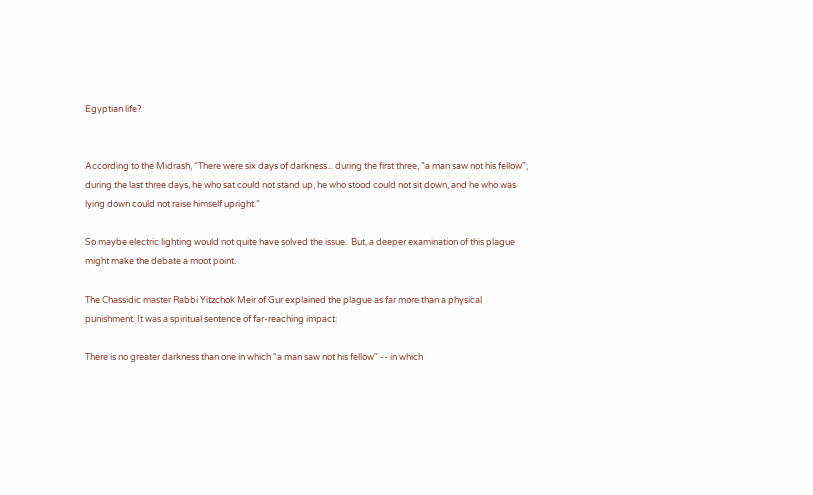Egyptian life?


According to the Midrash, “There were six days of darkness... during the first three, "a man saw not his fellow"; during the last three days, he who sat could not stand up, he who stood could not sit down, and he who was lying down could not raise himself upright.”

So maybe electric lighting would not quite have solved the issue.  But, a deeper examination of this plague might make the debate a moot point.

The Chassidic master Rabbi Yitzchok Meir of Gur explained the plague as far more than a physical punishment. It was a spiritual sentence of far-reaching impact:

There is no greater darkness than one in which "a man saw not his fellow" -- in which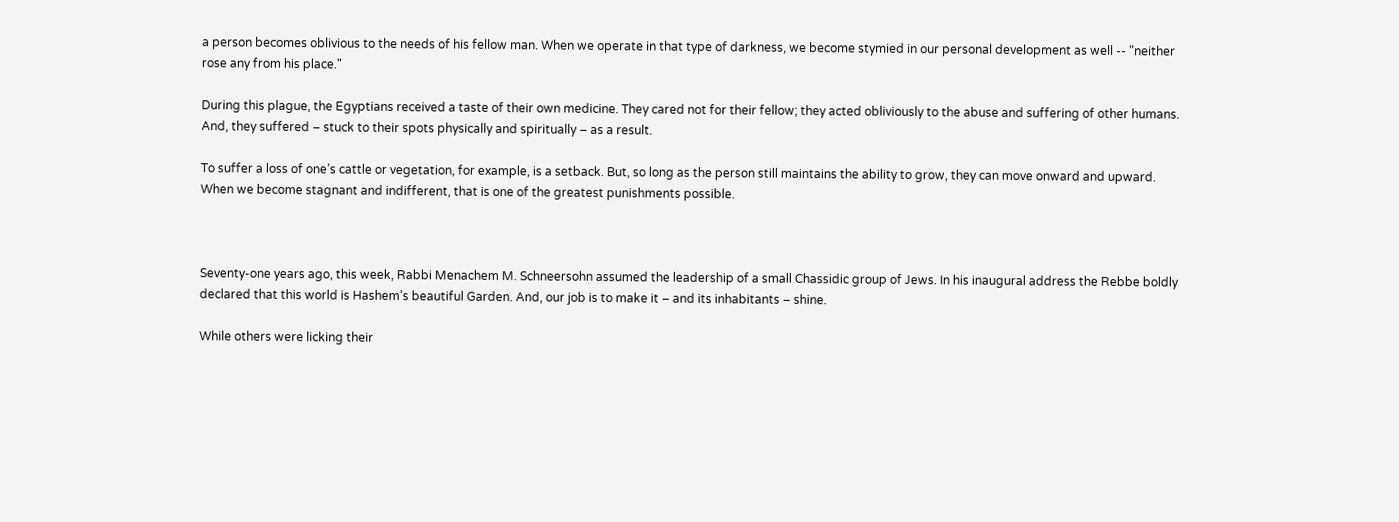a person becomes oblivious to the needs of his fellow man. When we operate in that type of darkness, we become stymied in our personal development as well -- "neither rose any from his place."

During this plague, the Egyptians received a taste of their own medicine. They cared not for their fellow; they acted obliviously to the abuse and suffering of other humans. And, they suffered – stuck to their spots physically and spiritually – as a result.

To suffer a loss of one’s cattle or vegetation, for example, is a setback. But, so long as the person still maintains the ability to grow, they can move onward and upward.  When we become stagnant and indifferent, that is one of the greatest punishments possible.



Seventy-one years ago, this week, Rabbi Menachem M. Schneersohn assumed the leadership of a small Chassidic group of Jews. In his inaugural address the Rebbe boldly declared that this world is Hashem’s beautiful Garden. And, our job is to make it – and its inhabitants – shine.

While others were licking their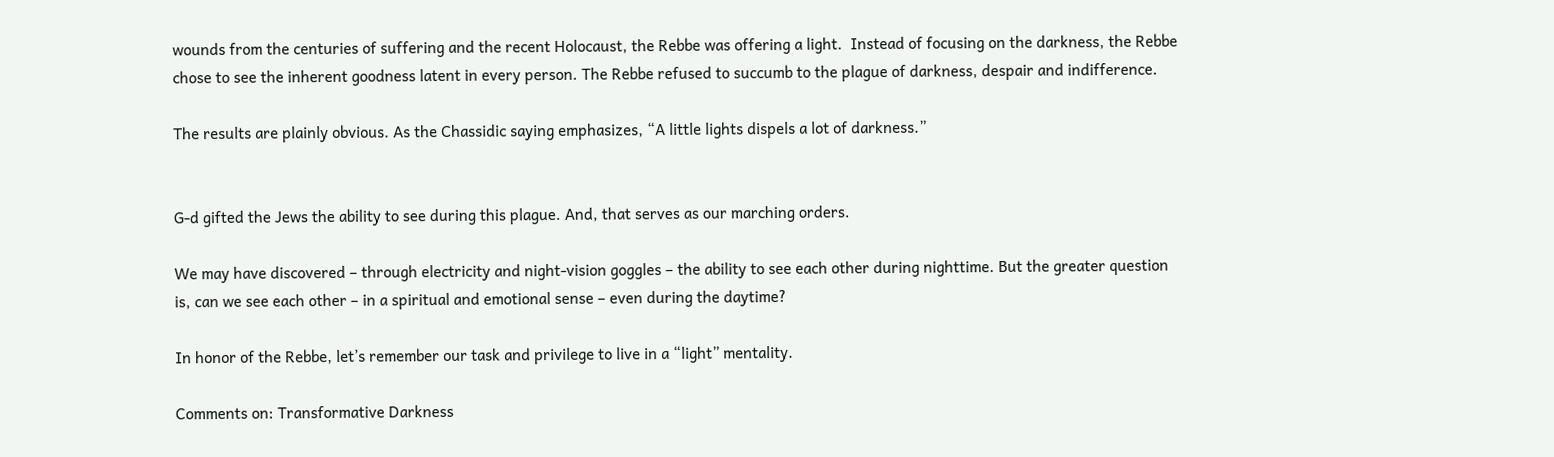wounds from the centuries of suffering and the recent Holocaust, the Rebbe was offering a light.  Instead of focusing on the darkness, the Rebbe chose to see the inherent goodness latent in every person. The Rebbe refused to succumb to the plague of darkness, despair and indifference.

The results are plainly obvious. As the Chassidic saying emphasizes, “A little lights dispels a lot of darkness.”


G-d gifted the Jews the ability to see during this plague. And, that serves as our marching orders.

We may have discovered – through electricity and night-vision goggles – the ability to see each other during nighttime. But the greater question is, can we see each other – in a spiritual and emotional sense – even during the daytime?

In honor of the Rebbe, let’s remember our task and privilege to live in a “light” mentality.

Comments on: Transformative Darkness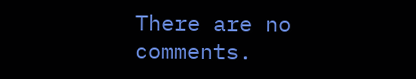There are no comments.